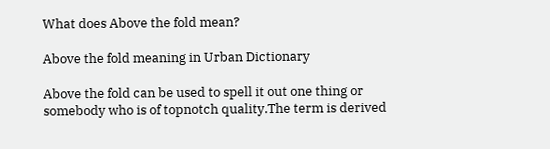What does Above the fold mean?

Above the fold meaning in Urban Dictionary

Above the fold can be used to spell it out one thing or somebody who is of topnotch quality.The term is derived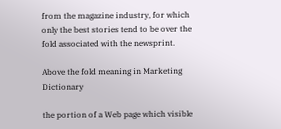from the magazine industry, for which only the best stories tend to be over the fold associated with the newsprint.

Above the fold meaning in Marketing Dictionary

the portion of a Web page which visible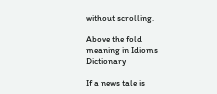without scrolling.

Above the fold meaning in Idioms Dictionary

If a news tale is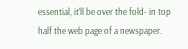essential, it'll be over the fold- in top half the web page of a newspaper.